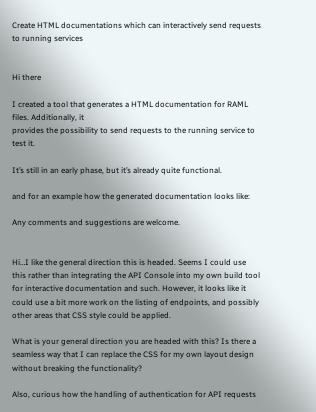Create HTML documentations which can interactively send requests to running services


Hi there

I created a tool that generates a HTML documentation for RAML files. Additionally, it
provides the possibility to send requests to the running service to test it.

It’s still in an early phase, but it’s already quite functional.

and for an example how the generated documentation looks like:

Any comments and suggestions are welcome.


Hi…I like the general direction this is headed. Seems I could use this rather than integrating the API Console into my own build tool for interactive documentation and such. However, it looks like it could use a bit more work on the listing of endpoints, and possibly other areas that CSS style could be applied.

What is your general direction you are headed with this? Is there a seamless way that I can replace the CSS for my own layout design without breaking the functionality?

Also, curious how the handling of authentication for API requests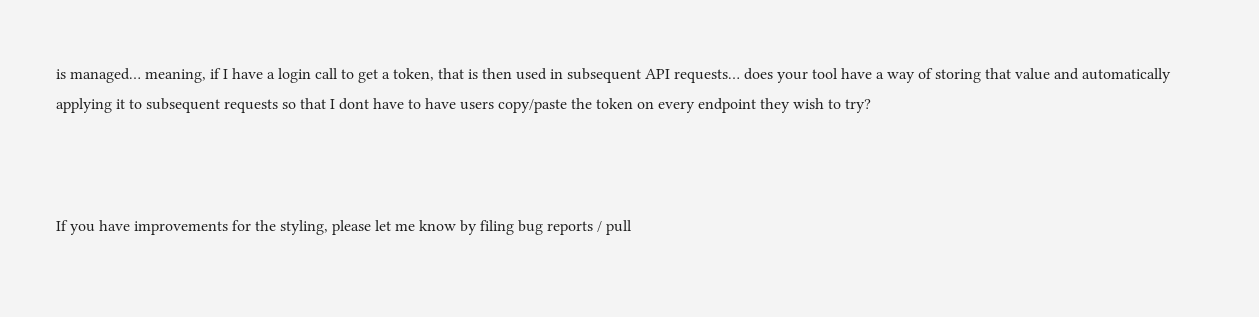is managed… meaning, if I have a login call to get a token, that is then used in subsequent API requests… does your tool have a way of storing that value and automatically applying it to subsequent requests so that I dont have to have users copy/paste the token on every endpoint they wish to try?



If you have improvements for the styling, please let me know by filing bug reports / pull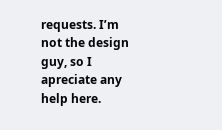requests. I’m not the design guy, so I apreciate any help here.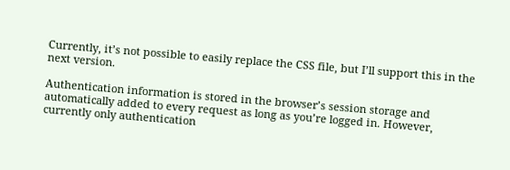Currently, it’s not possible to easily replace the CSS file, but I’ll support this in the next version.

Authentication information is stored in the browser’s session storage and automatically added to every request as long as you’re logged in. However, currently only authentication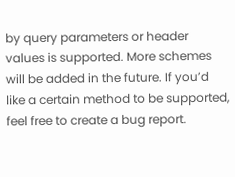by query parameters or header values is supported. More schemes will be added in the future. If you’d like a certain method to be supported, feel free to create a bug report.